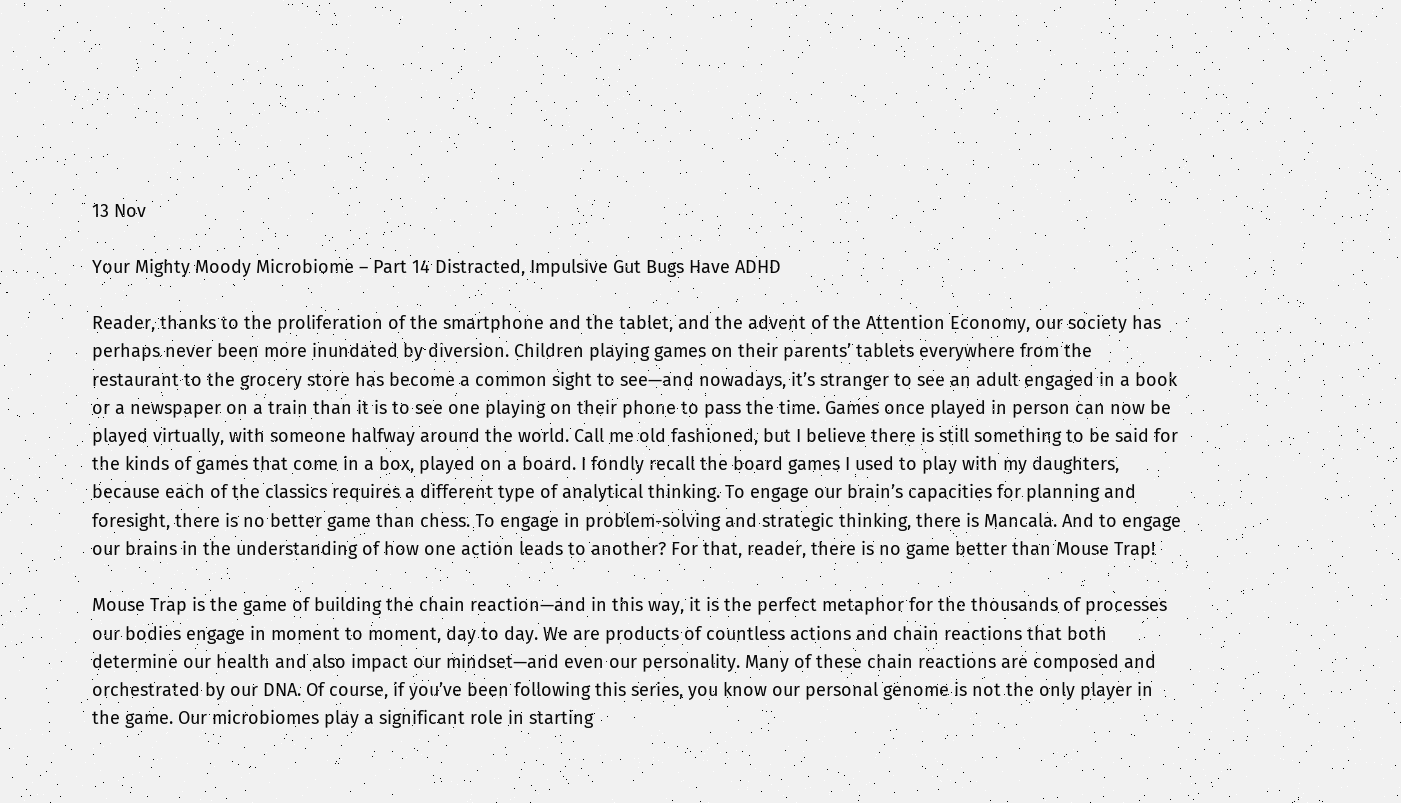13 Nov

Your Mighty Moody Microbiome – Part 14 Distracted, Impulsive Gut Bugs Have ADHD

Reader, thanks to the proliferation of the smartphone and the tablet, and the advent of the Attention Economy, our society has perhaps never been more inundated by diversion. Children playing games on their parents’ tablets everywhere from the restaurant to the grocery store has become a common sight to see—and nowadays, it’s stranger to see an adult engaged in a book or a newspaper on a train than it is to see one playing on their phone to pass the time. Games once played in person can now be played virtually, with someone halfway around the world. Call me old fashioned, but I believe there is still something to be said for the kinds of games that come in a box, played on a board. I fondly recall the board games I used to play with my daughters, because each of the classics requires a different type of analytical thinking. To engage our brain’s capacities for planning and foresight, there is no better game than chess. To engage in problem-solving and strategic thinking, there is Mancala. And to engage our brains in the understanding of how one action leads to another? For that, reader, there is no game better than Mouse Trap!

Mouse Trap is the game of building the chain reaction—and in this way, it is the perfect metaphor for the thousands of processes our bodies engage in moment to moment, day to day. We are products of countless actions and chain reactions that both determine our health and also impact our mindset—and even our personality. Many of these chain reactions are composed and orchestrated by our DNA. Of course, if you’ve been following this series, you know our personal genome is not the only player in the game. Our microbiomes play a significant role in starting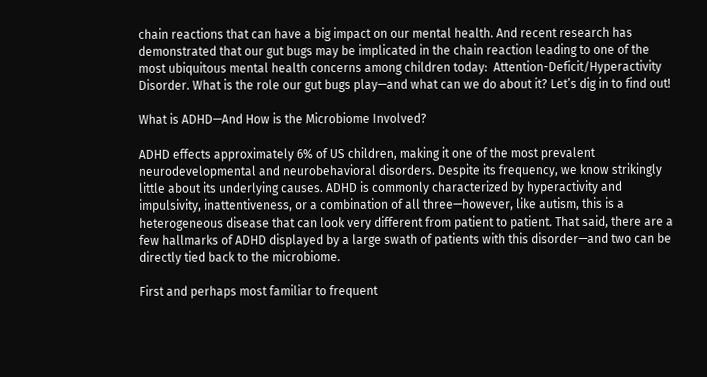chain reactions that can have a big impact on our mental health. And recent research has demonstrated that our gut bugs may be implicated in the chain reaction leading to one of the most ubiquitous mental health concerns among children today:  Attention-Deficit/Hyperactivity Disorder. What is the role our gut bugs play—and what can we do about it? Let’s dig in to find out!

What is ADHD—And How is the Microbiome Involved?

ADHD effects approximately 6% of US children, making it one of the most prevalent neurodevelopmental and neurobehavioral disorders. Despite its frequency, we know strikingly little about its underlying causes. ADHD is commonly characterized by hyperactivity and impulsivity, inattentiveness, or a combination of all three—however, like autism, this is a heterogeneous disease that can look very different from patient to patient. That said, there are a few hallmarks of ADHD displayed by a large swath of patients with this disorder—and two can be directly tied back to the microbiome.

First and perhaps most familiar to frequent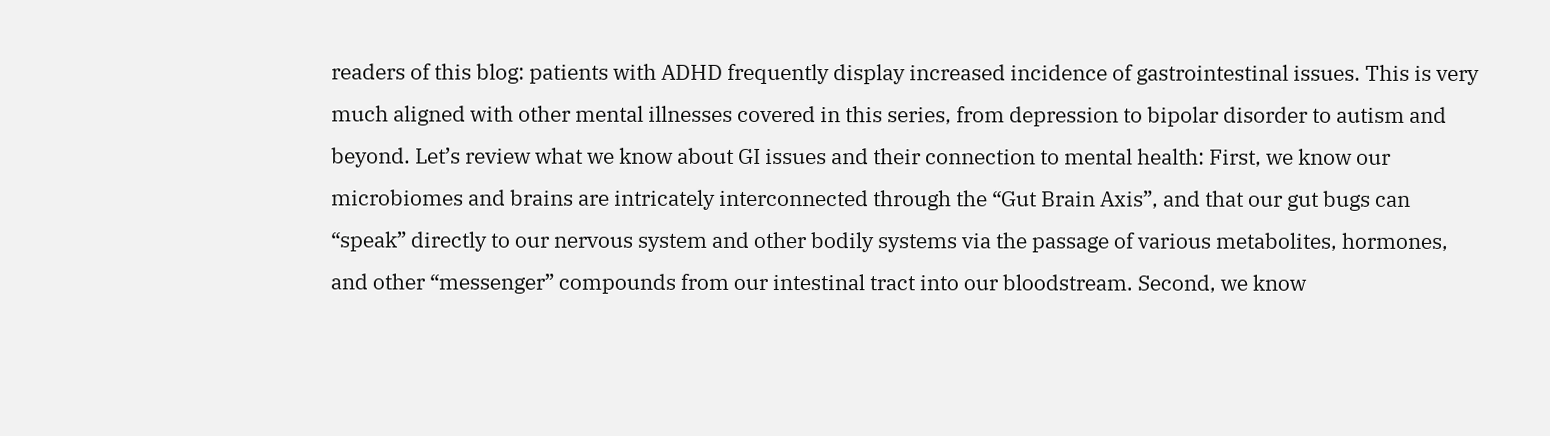readers of this blog: patients with ADHD frequently display increased incidence of gastrointestinal issues. This is very much aligned with other mental illnesses covered in this series, from depression to bipolar disorder to autism and beyond. Let’s review what we know about GI issues and their connection to mental health: First, we know our microbiomes and brains are intricately interconnected through the “Gut Brain Axis”, and that our gut bugs can “speak” directly to our nervous system and other bodily systems via the passage of various metabolites, hormones, and other “messenger” compounds from our intestinal tract into our bloodstream. Second, we know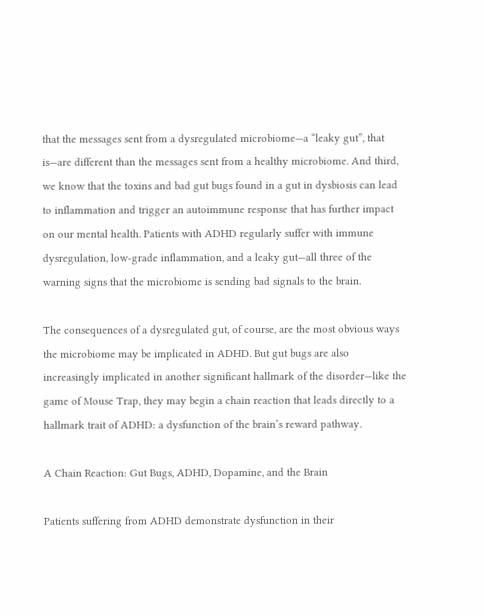that the messages sent from a dysregulated microbiome—a “leaky gut”, that is—are different than the messages sent from a healthy microbiome. And third, we know that the toxins and bad gut bugs found in a gut in dysbiosis can lead to inflammation and trigger an autoimmune response that has further impact on our mental health. Patients with ADHD regularly suffer with immune dysregulation, low-grade inflammation, and a leaky gut—all three of the warning signs that the microbiome is sending bad signals to the brain.

The consequences of a dysregulated gut, of course, are the most obvious ways the microbiome may be implicated in ADHD. But gut bugs are also increasingly implicated in another significant hallmark of the disorder—like the game of Mouse Trap, they may begin a chain reaction that leads directly to a hallmark trait of ADHD: a dysfunction of the brain’s reward pathway.

A Chain Reaction: Gut Bugs, ADHD, Dopamine, and the Brain

Patients suffering from ADHD demonstrate dysfunction in their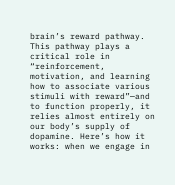brain’s reward pathway. This pathway plays a critical role in “reinforcement, motivation, and learning how to associate various stimuli with reward”—and to function properly, it relies almost entirely on our body’s supply of dopamine. Here’s how it works: when we engage in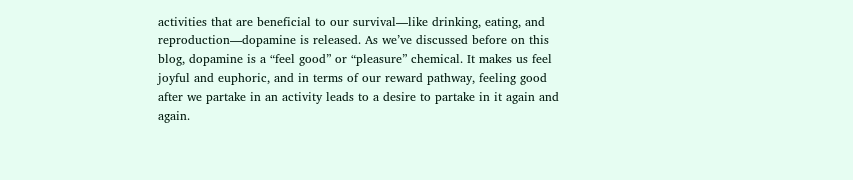activities that are beneficial to our survival—like drinking, eating, and reproduction—dopamine is released. As we’ve discussed before on this blog, dopamine is a “feel good” or “pleasure” chemical. It makes us feel joyful and euphoric, and in terms of our reward pathway, feeling good after we partake in an activity leads to a desire to partake in it again and again.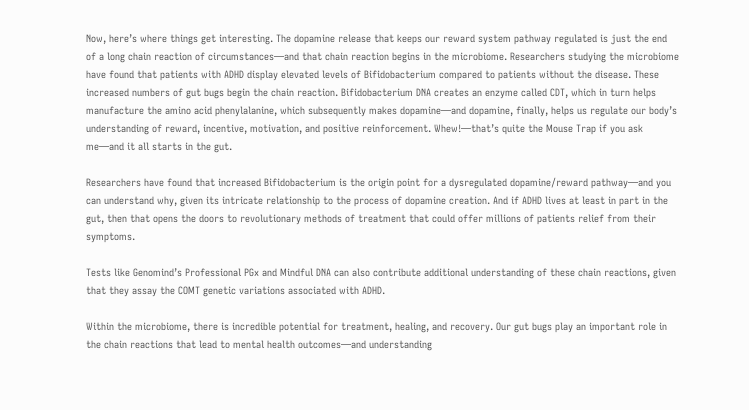Now, here’s where things get interesting. The dopamine release that keeps our reward system pathway regulated is just the end of a long chain reaction of circumstances—and that chain reaction begins in the microbiome. Researchers studying the microbiome have found that patients with ADHD display elevated levels of Bifidobacterium compared to patients without the disease. These increased numbers of gut bugs begin the chain reaction. Bifidobacterium DNA creates an enzyme called CDT, which in turn helps manufacture the amino acid phenylalanine, which subsequently makes dopamine—and dopamine, finally, helps us regulate our body’s understanding of reward, incentive, motivation, and positive reinforcement. Whew!—that’s quite the Mouse Trap if you ask me—and it all starts in the gut.

Researchers have found that increased Bifidobacterium is the origin point for a dysregulated dopamine/reward pathway—and you can understand why, given its intricate relationship to the process of dopamine creation. And if ADHD lives at least in part in the gut, then that opens the doors to revolutionary methods of treatment that could offer millions of patients relief from their symptoms.

Tests like Genomind’s Professional PGx and Mindful DNA can also contribute additional understanding of these chain reactions, given that they assay the COMT genetic variations associated with ADHD.

Within the microbiome, there is incredible potential for treatment, healing, and recovery. Our gut bugs play an important role in the chain reactions that lead to mental health outcomes—and understanding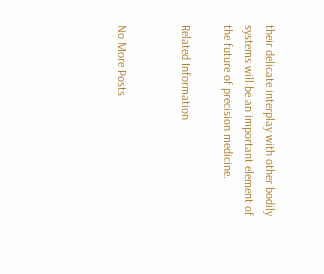their delicate interplay with other bodily systems will be an important element of the future of precision medicine.

Related Information


No More Posts